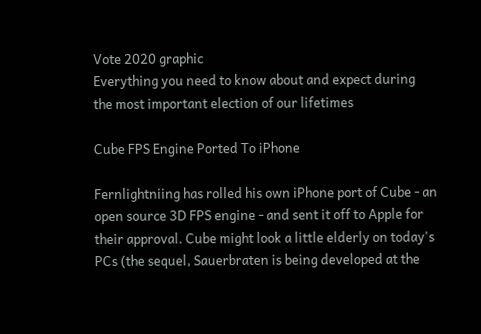Vote 2020 graphic
Everything you need to know about and expect during
the most important election of our lifetimes

Cube FPS Engine Ported To iPhone

Fernlightniing has rolled his own iPhone port of Cube - an open source 3D FPS engine - and sent it off to Apple for their approval. Cube might look a little elderly on today's PCs (the sequel, Sauerbraten is being developed at the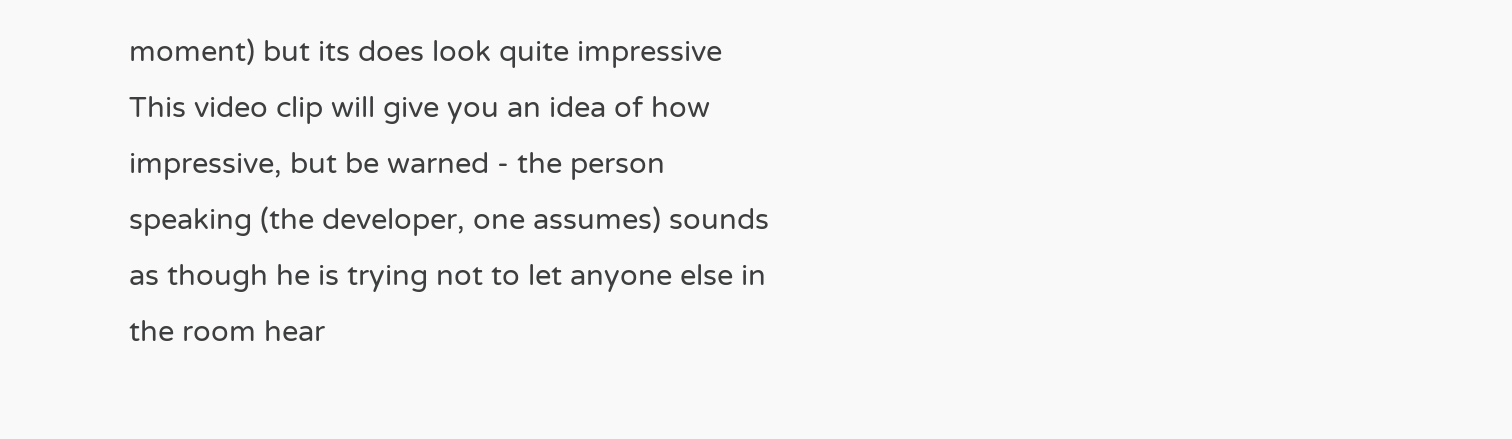moment) but its does look quite impressive This video clip will give you an idea of how impressive, but be warned - the person speaking (the developer, one assumes) sounds as though he is trying not to let anyone else in the room hear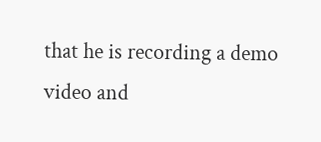that he is recording a demo video and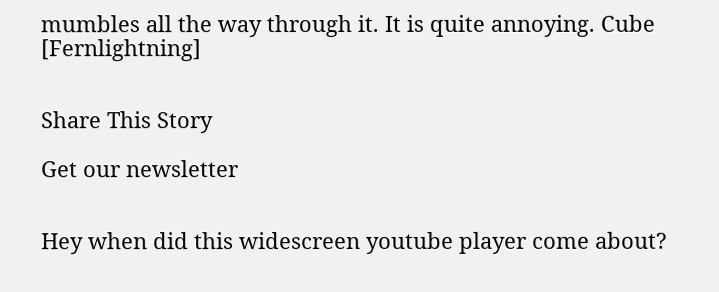mumbles all the way through it. It is quite annoying. Cube [Fernlightning]


Share This Story

Get our newsletter


Hey when did this widescreen youtube player come about?